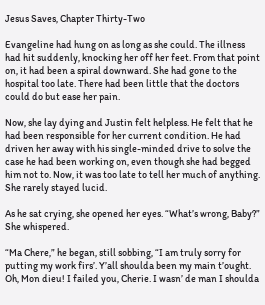Jesus Saves, Chapter Thirty-Two

Evangeline had hung on as long as she could. The illness had hit suddenly, knocking her off her feet. From that point on, it had been a spiral downward. She had gone to the hospital too late. There had been little that the doctors could do but ease her pain.

Now, she lay dying and Justin felt helpless. He felt that he had been responsible for her current condition. He had driven her away with his single-minded drive to solve the case he had been working on, even though she had begged him not to. Now, it was too late to tell her much of anything. She rarely stayed lucid.

As he sat crying, she opened her eyes. “What’s wrong, Baby?” She whispered.

“Ma Chere,” he began, still sobbing, “I am truly sorry for putting my work firs’. Y’all shoulda been my main t’ought. Oh, Mon dieu! I failed you, Cherie. I wasn’ de man I shoulda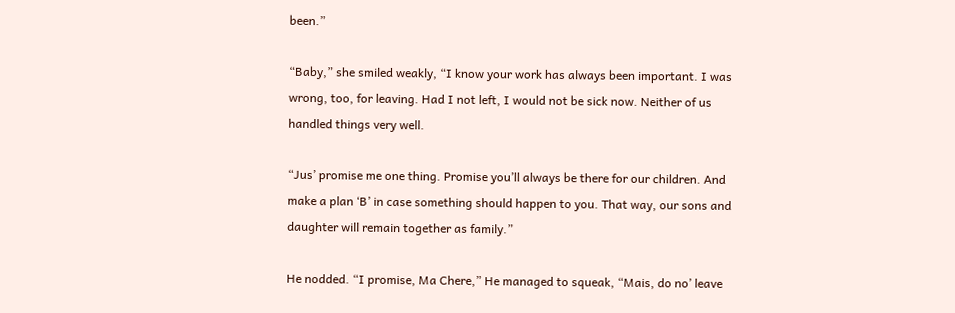been.”

“Baby,” she smiled weakly, “I know your work has always been important. I was wrong, too, for leaving. Had I not left, I would not be sick now. Neither of us handled things very well.

“Jus’ promise me one thing. Promise you’ll always be there for our children. And make a plan ‘B’ in case something should happen to you. That way, our sons and daughter will remain together as family.”

He nodded. “I promise, Ma Chere,” He managed to squeak, “Mais, do no’ leave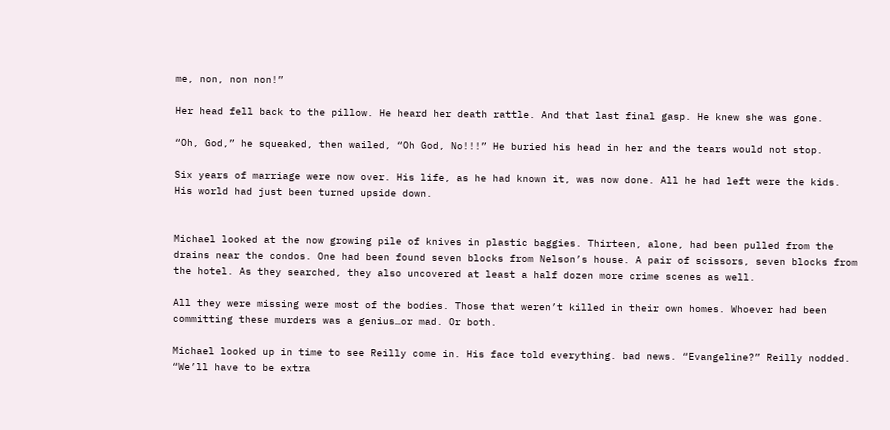me, non, non non!”

Her head fell back to the pillow. He heard her death rattle. And that last final gasp. He knew she was gone.

“Oh, God,” he squeaked, then wailed, “Oh God, No!!!” He buried his head in her and the tears would not stop.

Six years of marriage were now over. His life, as he had known it, was now done. All he had left were the kids. His world had just been turned upside down.


Michael looked at the now growing pile of knives in plastic baggies. Thirteen, alone, had been pulled from the drains near the condos. One had been found seven blocks from Nelson’s house. A pair of scissors, seven blocks from the hotel. As they searched, they also uncovered at least a half dozen more crime scenes as well.

All they were missing were most of the bodies. Those that weren’t killed in their own homes. Whoever had been committing these murders was a genius…or mad. Or both.

Michael looked up in time to see Reilly come in. His face told everything. bad news. “Evangeline?” Reilly nodded. “We’ll have to be extra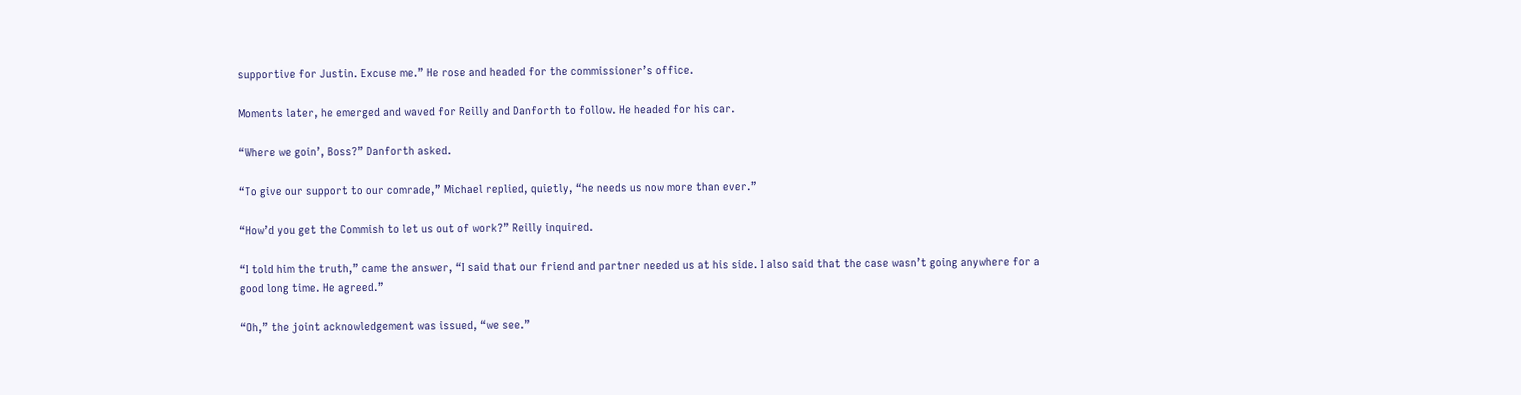supportive for Justin. Excuse me.” He rose and headed for the commissioner’s office.

Moments later, he emerged and waved for Reilly and Danforth to follow. He headed for his car.

“Where we goin’, Boss?” Danforth asked.

“To give our support to our comrade,” Michael replied, quietly, “he needs us now more than ever.”

“How’d you get the Commish to let us out of work?” Reilly inquired.

“I told him the truth,” came the answer, “I said that our friend and partner needed us at his side. I also said that the case wasn’t going anywhere for a good long time. He agreed.”

“Oh,” the joint acknowledgement was issued, “we see.”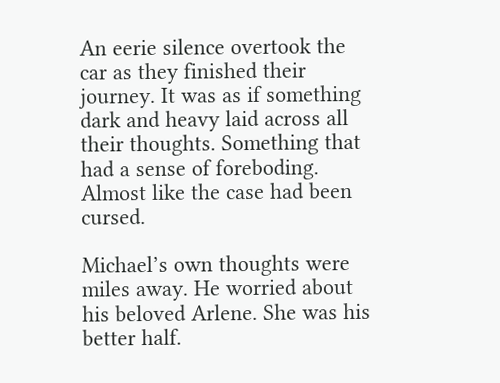An eerie silence overtook the car as they finished their journey. It was as if something dark and heavy laid across all their thoughts. Something that had a sense of foreboding. Almost like the case had been cursed.

Michael’s own thoughts were miles away. He worried about his beloved Arlene. She was his better half.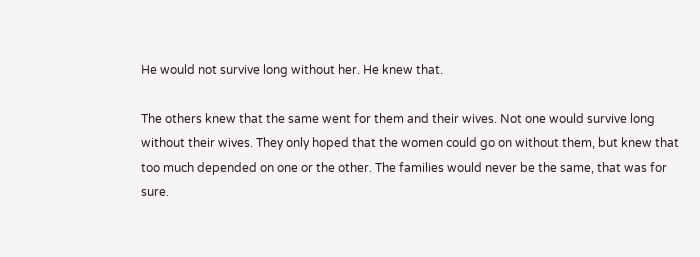He would not survive long without her. He knew that.

The others knew that the same went for them and their wives. Not one would survive long without their wives. They only hoped that the women could go on without them, but knew that too much depended on one or the other. The families would never be the same, that was for sure.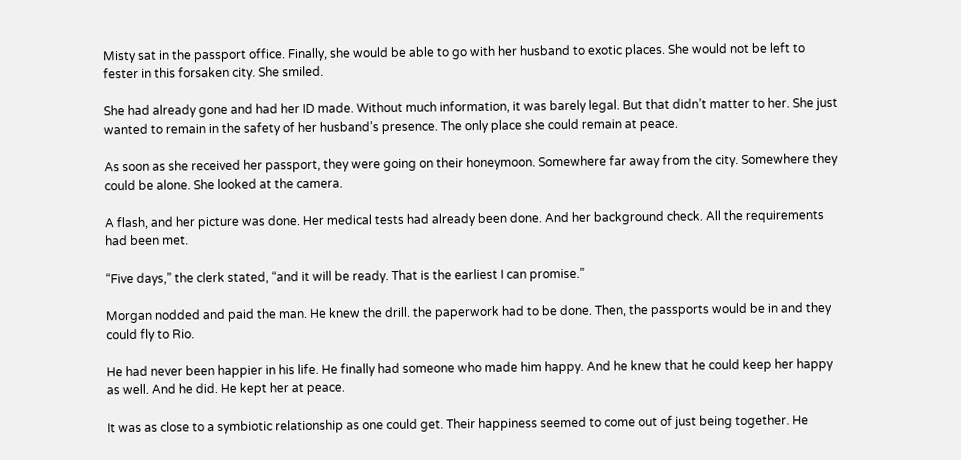Misty sat in the passport office. Finally, she would be able to go with her husband to exotic places. She would not be left to fester in this forsaken city. She smiled.

She had already gone and had her ID made. Without much information, it was barely legal. But that didn’t matter to her. She just wanted to remain in the safety of her husband’s presence. The only place she could remain at peace.

As soon as she received her passport, they were going on their honeymoon. Somewhere far away from the city. Somewhere they could be alone. She looked at the camera.

A flash, and her picture was done. Her medical tests had already been done. And her background check. All the requirements had been met.

“Five days,” the clerk stated, “and it will be ready. That is the earliest I can promise.”

Morgan nodded and paid the man. He knew the drill. the paperwork had to be done. Then, the passports would be in and they could fly to Rio.

He had never been happier in his life. He finally had someone who made him happy. And he knew that he could keep her happy as well. And he did. He kept her at peace.

It was as close to a symbiotic relationship as one could get. Their happiness seemed to come out of just being together. He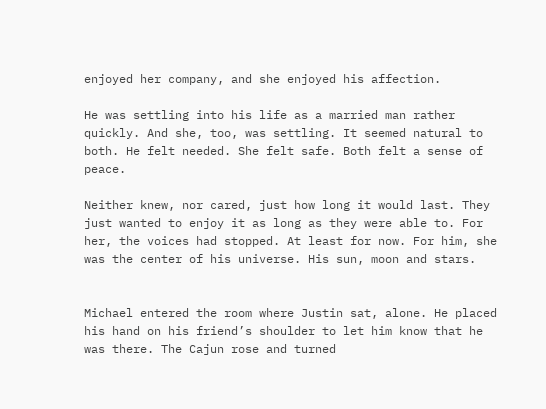enjoyed her company, and she enjoyed his affection.

He was settling into his life as a married man rather quickly. And she, too, was settling. It seemed natural to both. He felt needed. She felt safe. Both felt a sense of peace.

Neither knew, nor cared, just how long it would last. They just wanted to enjoy it as long as they were able to. For her, the voices had stopped. At least for now. For him, she was the center of his universe. His sun, moon and stars.


Michael entered the room where Justin sat, alone. He placed his hand on his friend’s shoulder to let him know that he was there. The Cajun rose and turned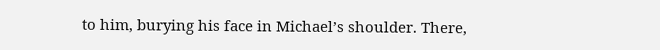to him, burying his face in Michael’s shoulder. There,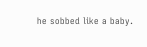he sobbed like a baby.